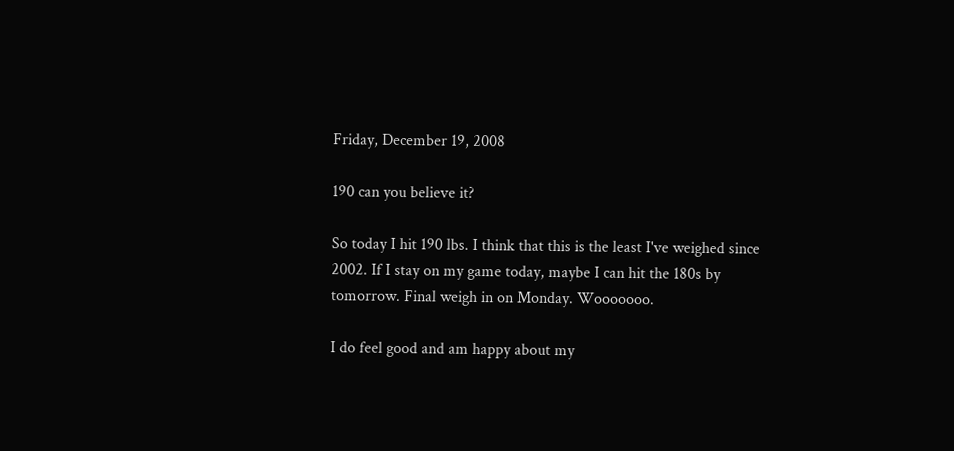Friday, December 19, 2008

190 can you believe it?

So today I hit 190 lbs. I think that this is the least I've weighed since 2002. If I stay on my game today, maybe I can hit the 180s by tomorrow. Final weigh in on Monday. Wooooooo.

I do feel good and am happy about my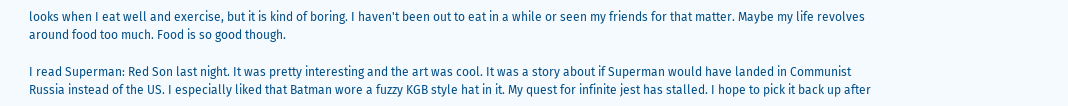looks when I eat well and exercise, but it is kind of boring. I haven't been out to eat in a while or seen my friends for that matter. Maybe my life revolves around food too much. Food is so good though.

I read Superman: Red Son last night. It was pretty interesting and the art was cool. It was a story about if Superman would have landed in Communist Russia instead of the US. I especially liked that Batman wore a fuzzy KGB style hat in it. My quest for infinite jest has stalled. I hope to pick it back up after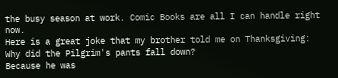the busy season at work. Comic Books are all I can handle right now.
Here is a great joke that my brother told me on Thanksgiving:
Why did the Pilgrim's pants fall down?
Because he was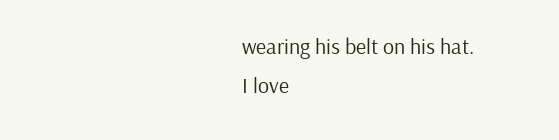wearing his belt on his hat.
I love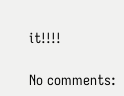it!!!!

No comments: